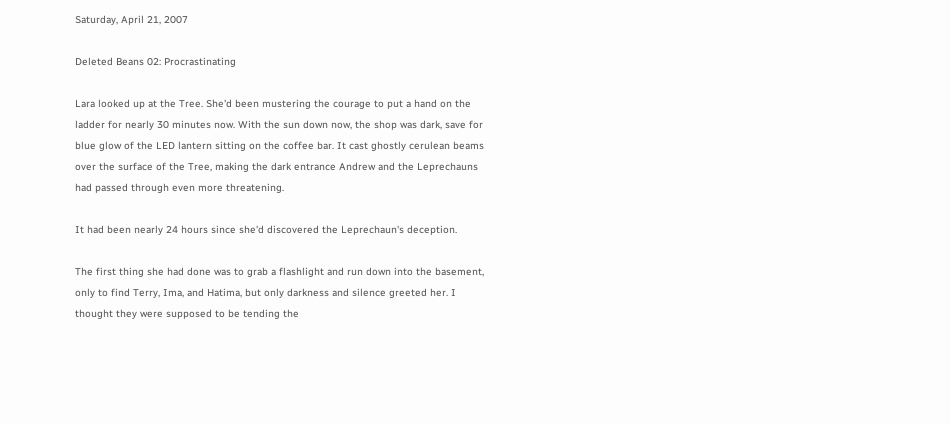Saturday, April 21, 2007

Deleted Beans 02: Procrastinating

Lara looked up at the Tree. She'd been mustering the courage to put a hand on the ladder for nearly 30 minutes now. With the sun down now, the shop was dark, save for blue glow of the LED lantern sitting on the coffee bar. It cast ghostly cerulean beams over the surface of the Tree, making the dark entrance Andrew and the Leprechauns had passed through even more threatening.

It had been nearly 24 hours since she'd discovered the Leprechaun's deception.

The first thing she had done was to grab a flashlight and run down into the basement, only to find Terry, Ima, and Hatima, but only darkness and silence greeted her. I thought they were supposed to be tending the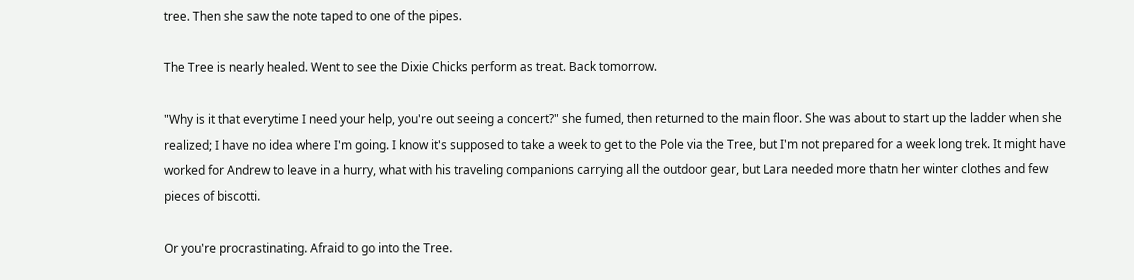tree. Then she saw the note taped to one of the pipes.

The Tree is nearly healed. Went to see the Dixie Chicks perform as treat. Back tomorrow.

"Why is it that everytime I need your help, you're out seeing a concert?" she fumed, then returned to the main floor. She was about to start up the ladder when she realized; I have no idea where I'm going. I know it's supposed to take a week to get to the Pole via the Tree, but I'm not prepared for a week long trek. It might have worked for Andrew to leave in a hurry, what with his traveling companions carrying all the outdoor gear, but Lara needed more thatn her winter clothes and few pieces of biscotti.

Or you're procrastinating. Afraid to go into the Tree.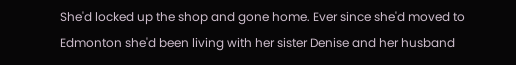She'd locked up the shop and gone home. Ever since she'd moved to Edmonton she'd been living with her sister Denise and her husband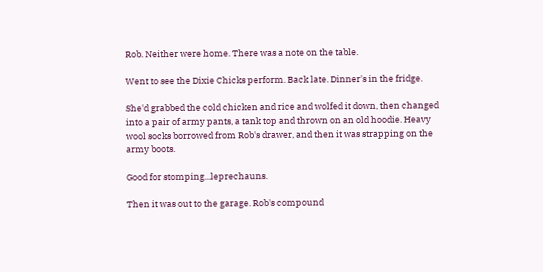Rob. Neither were home. There was a note on the table.

Went to see the Dixie Chicks perform. Back late. Dinner's in the fridge.

She'd grabbed the cold chicken and rice and wolfed it down, then changed into a pair of army pants, a tank top and thrown on an old hoodie. Heavy wool socks borrowed from Rob's drawer, and then it was strapping on the army boots.

Good for stomping...leprechauns.

Then it was out to the garage. Rob's compound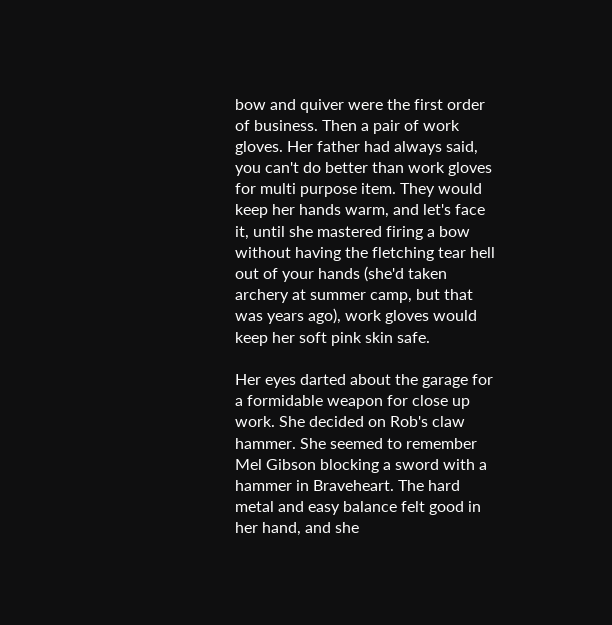bow and quiver were the first order of business. Then a pair of work gloves. Her father had always said, you can't do better than work gloves for multi purpose item. They would keep her hands warm, and let's face it, until she mastered firing a bow without having the fletching tear hell out of your hands (she'd taken archery at summer camp, but that was years ago), work gloves would keep her soft pink skin safe.

Her eyes darted about the garage for a formidable weapon for close up work. She decided on Rob's claw hammer. She seemed to remember Mel Gibson blocking a sword with a hammer in Braveheart. The hard metal and easy balance felt good in her hand, and she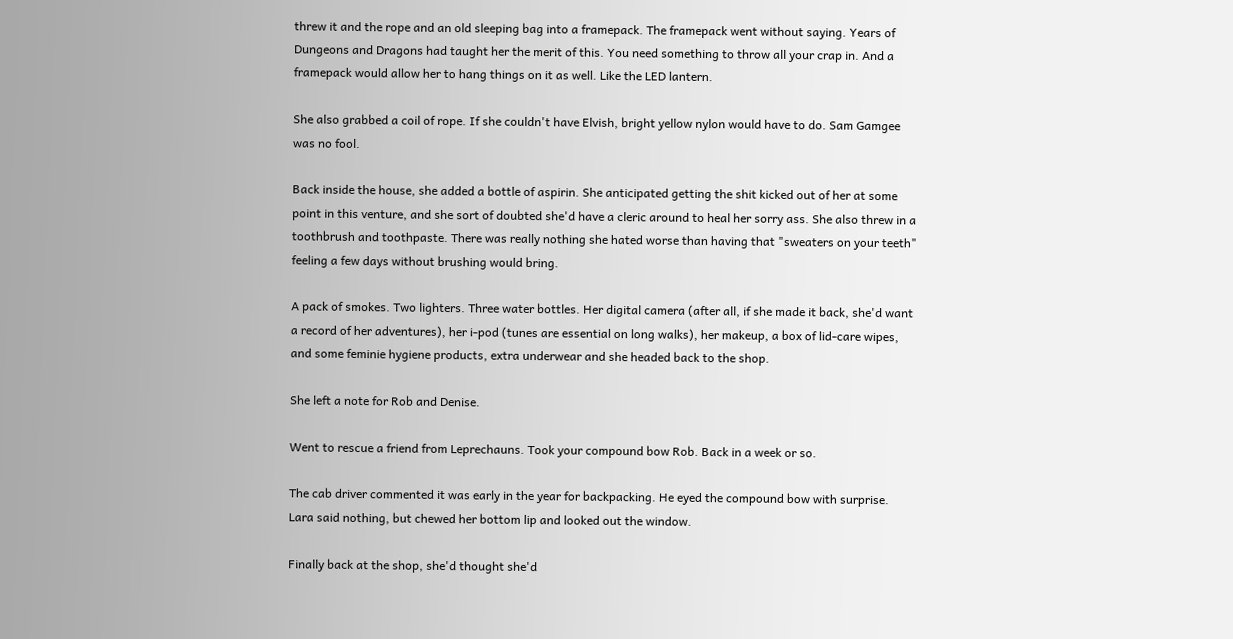threw it and the rope and an old sleeping bag into a framepack. The framepack went without saying. Years of Dungeons and Dragons had taught her the merit of this. You need something to throw all your crap in. And a framepack would allow her to hang things on it as well. Like the LED lantern.

She also grabbed a coil of rope. If she couldn't have Elvish, bright yellow nylon would have to do. Sam Gamgee was no fool.

Back inside the house, she added a bottle of aspirin. She anticipated getting the shit kicked out of her at some point in this venture, and she sort of doubted she'd have a cleric around to heal her sorry ass. She also threw in a toothbrush and toothpaste. There was really nothing she hated worse than having that "sweaters on your teeth" feeling a few days without brushing would bring.

A pack of smokes. Two lighters. Three water bottles. Her digital camera (after all, if she made it back, she'd want a record of her adventures), her i-pod (tunes are essential on long walks), her makeup, a box of lid-care wipes, and some feminie hygiene products, extra underwear and she headed back to the shop.

She left a note for Rob and Denise.

Went to rescue a friend from Leprechauns. Took your compound bow Rob. Back in a week or so.

The cab driver commented it was early in the year for backpacking. He eyed the compound bow with surprise. Lara said nothing, but chewed her bottom lip and looked out the window.

Finally back at the shop, she'd thought she'd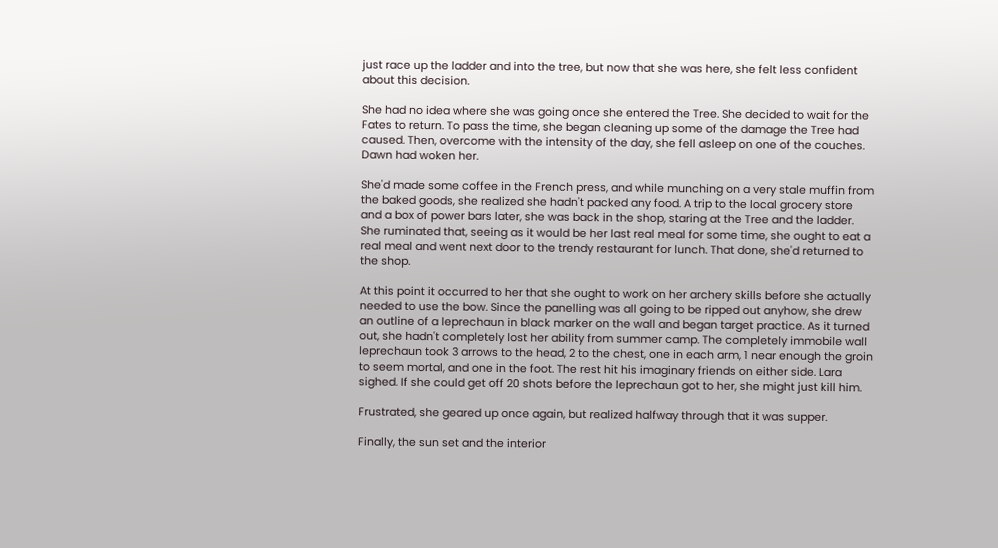just race up the ladder and into the tree, but now that she was here, she felt less confident about this decision.

She had no idea where she was going once she entered the Tree. She decided to wait for the Fates to return. To pass the time, she began cleaning up some of the damage the Tree had caused. Then, overcome with the intensity of the day, she fell asleep on one of the couches. Dawn had woken her.

She'd made some coffee in the French press, and while munching on a very stale muffin from the baked goods, she realized she hadn't packed any food. A trip to the local grocery store and a box of power bars later, she was back in the shop, staring at the Tree and the ladder. She ruminated that, seeing as it would be her last real meal for some time, she ought to eat a real meal and went next door to the trendy restaurant for lunch. That done, she'd returned to the shop.

At this point it occurred to her that she ought to work on her archery skills before she actually needed to use the bow. Since the panelling was all going to be ripped out anyhow, she drew an outline of a leprechaun in black marker on the wall and began target practice. As it turned out, she hadn't completely lost her ability from summer camp. The completely immobile wall leprechaun took 3 arrows to the head, 2 to the chest, one in each arm, 1 near enough the groin to seem mortal, and one in the foot. The rest hit his imaginary friends on either side. Lara sighed. If she could get off 20 shots before the leprechaun got to her, she might just kill him.

Frustrated, she geared up once again, but realized halfway through that it was supper.

Finally, the sun set and the interior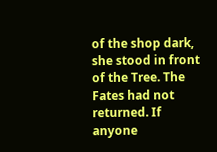of the shop dark, she stood in front of the Tree. The Fates had not returned. If anyone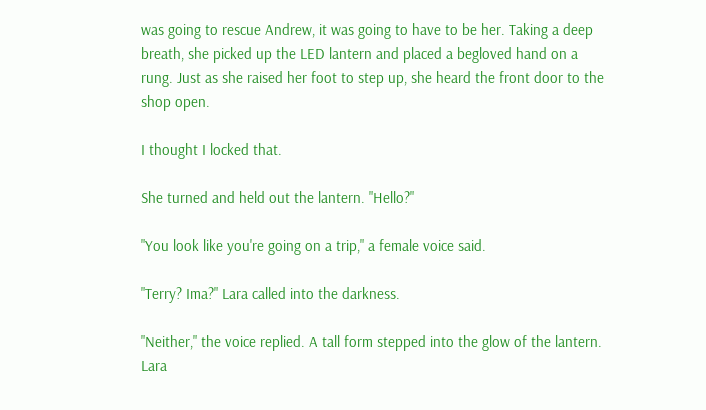was going to rescue Andrew, it was going to have to be her. Taking a deep breath, she picked up the LED lantern and placed a begloved hand on a rung. Just as she raised her foot to step up, she heard the front door to the shop open.

I thought I locked that.

She turned and held out the lantern. "Hello?"

"You look like you're going on a trip," a female voice said.

"Terry? Ima?" Lara called into the darkness.

"Neither," the voice replied. A tall form stepped into the glow of the lantern. Lara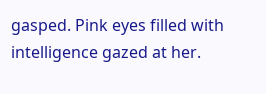gasped. Pink eyes filled with intelligence gazed at her.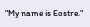"My name is Eostre."